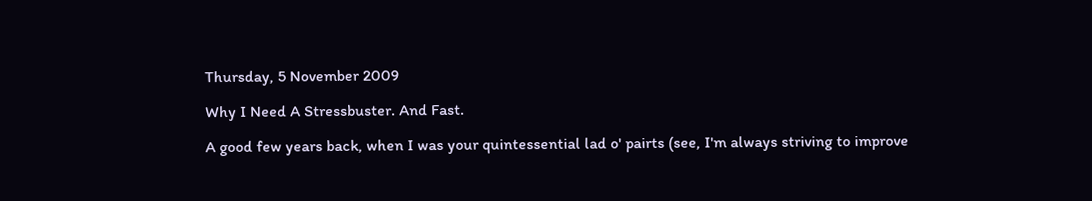Thursday, 5 November 2009

Why I Need A Stressbuster. And Fast.

A good few years back, when I was your quintessential lad o' pairts (see, I'm always striving to improve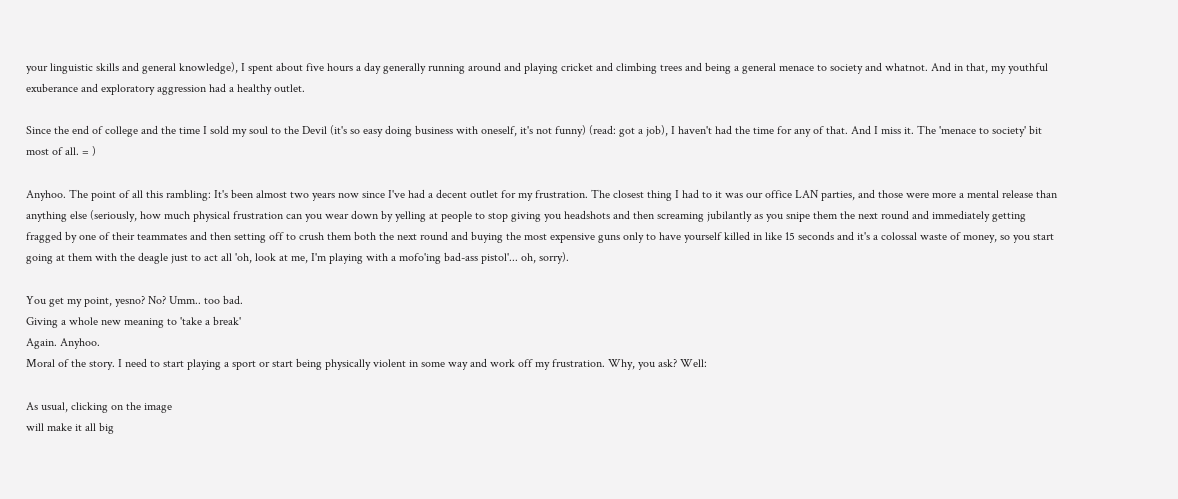your linguistic skills and general knowledge), I spent about five hours a day generally running around and playing cricket and climbing trees and being a general menace to society and whatnot. And in that, my youthful exuberance and exploratory aggression had a healthy outlet.

Since the end of college and the time I sold my soul to the Devil (it's so easy doing business with oneself, it's not funny) (read: got a job), I haven't had the time for any of that. And I miss it. The 'menace to society' bit most of all. = )

Anyhoo. The point of all this rambling: It's been almost two years now since I've had a decent outlet for my frustration. The closest thing I had to it was our office LAN parties, and those were more a mental release than anything else (seriously, how much physical frustration can you wear down by yelling at people to stop giving you headshots and then screaming jubilantly as you snipe them the next round and immediately getting fragged by one of their teammates and then setting off to crush them both the next round and buying the most expensive guns only to have yourself killed in like 15 seconds and it's a colossal waste of money, so you start going at them with the deagle just to act all 'oh, look at me, I'm playing with a mofo'ing bad-ass pistol'... oh, sorry).

You get my point, yesno? No? Umm.. too bad.
Giving a whole new meaning to 'take a break'
Again. Anyhoo.
Moral of the story. I need to start playing a sport or start being physically violent in some way and work off my frustration. Why, you ask? Well:

As usual, clicking on the image
will make it all big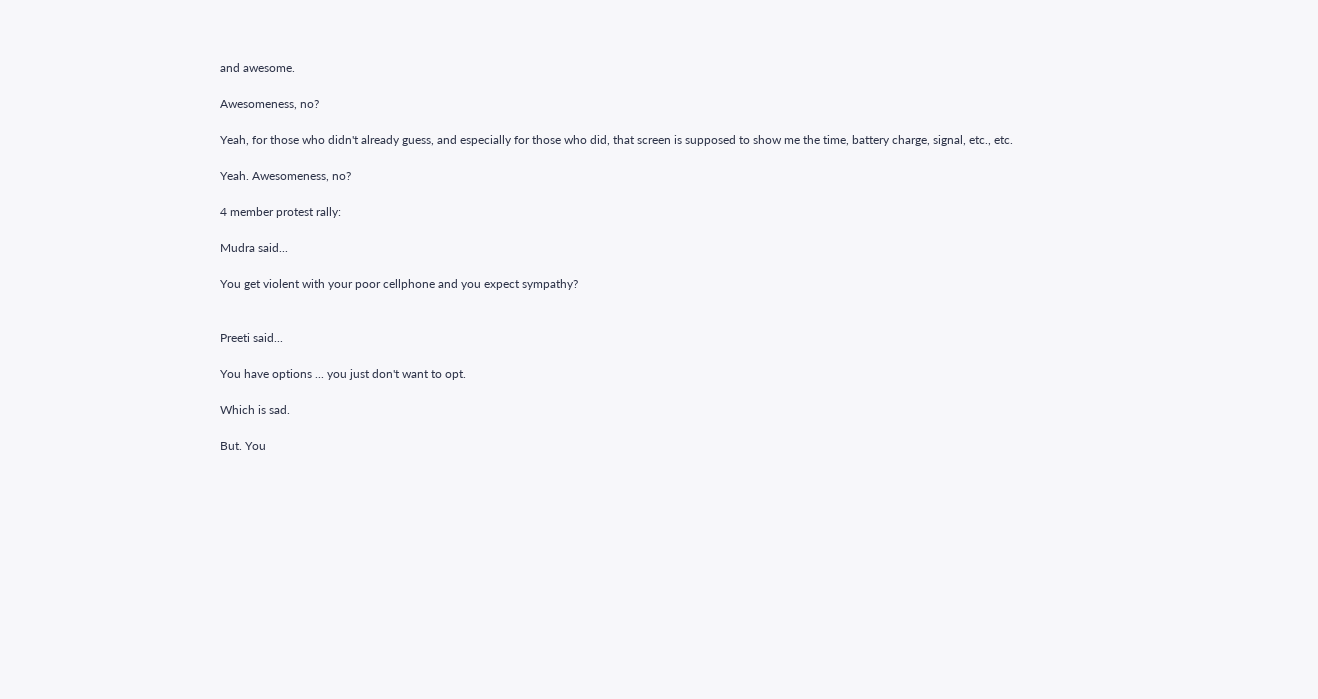and awesome.

Awesomeness, no?

Yeah, for those who didn't already guess, and especially for those who did, that screen is supposed to show me the time, battery charge, signal, etc., etc.

Yeah. Awesomeness, no?

4 member protest rally:

Mudra said...

You get violent with your poor cellphone and you expect sympathy?


Preeti said...

You have options ... you just don't want to opt.

Which is sad.

But. You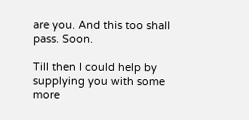are you. And this too shall pass. Soon.

Till then I could help by supplying you with some more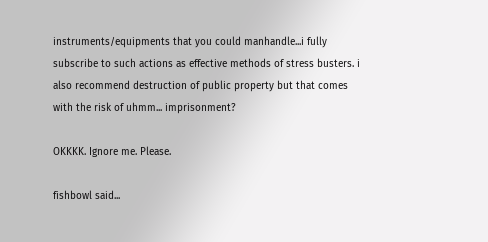instruments/equipments that you could manhandle...i fully subscribe to such actions as effective methods of stress busters. i also recommend destruction of public property but that comes with the risk of uhmm... imprisonment?

OKKKK. Ignore me. Please.

fishbowl said...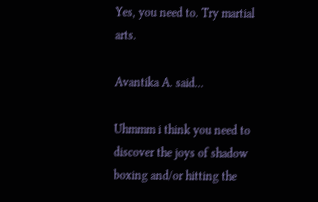Yes, you need to. Try martial arts.

Avantika A. said...

Uhmmm i think you need to discover the joys of shadow boxing and/or hitting the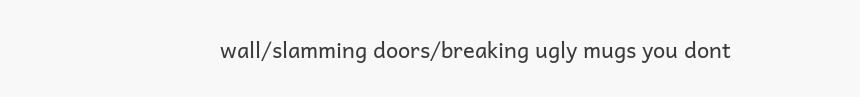wall/slamming doors/breaking ugly mugs you dont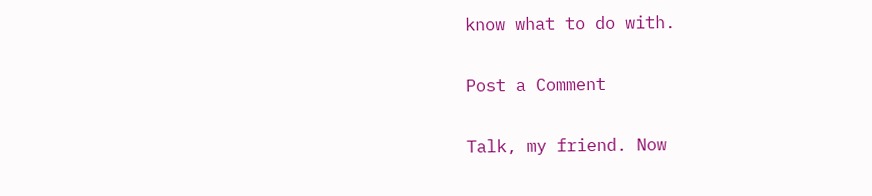know what to do with.

Post a Comment

Talk, my friend. Now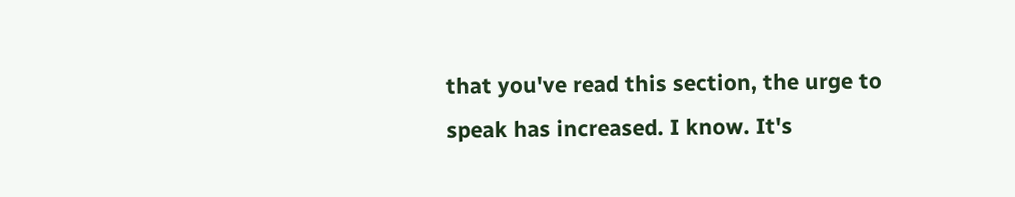that you've read this section, the urge to speak has increased. I know. It's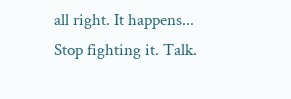all right. It happens...
Stop fighting it. Talk.